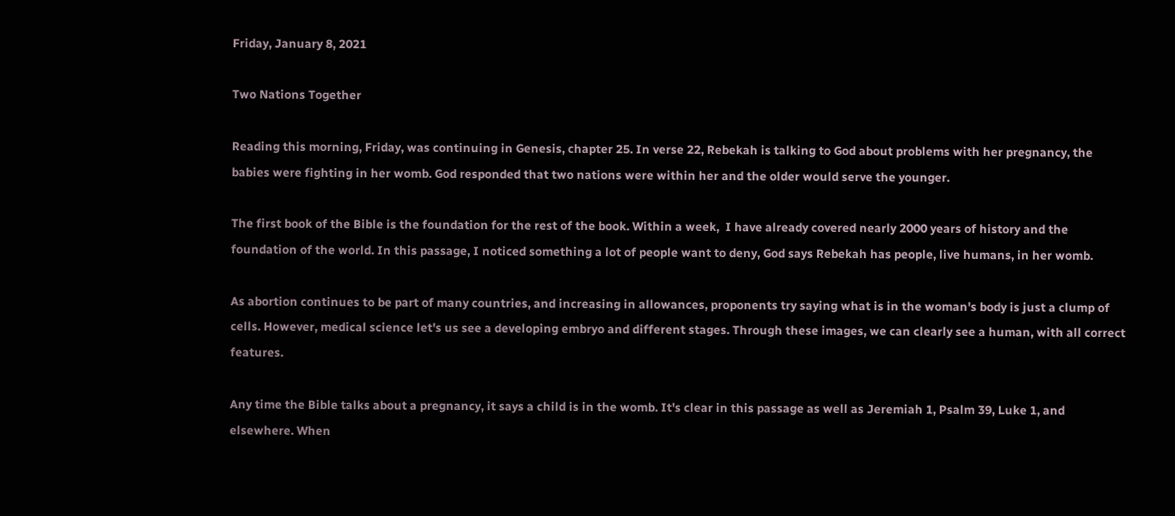Friday, January 8, 2021

Two Nations Together

Reading this morning, Friday, was continuing in Genesis, chapter 25. In verse 22, Rebekah is talking to God about problems with her pregnancy, the babies were fighting in her womb. God responded that two nations were within her and the older would serve the younger.

The first book of the Bible is the foundation for the rest of the book. Within a week,  I have already covered nearly 2000 years of history and the foundation of the world. In this passage, I noticed something a lot of people want to deny, God says Rebekah has people, live humans, in her womb.

As abortion continues to be part of many countries, and increasing in allowances, proponents try saying what is in the woman's body is just a clump of cells. However, medical science let's us see a developing embryo and different stages. Through these images, we can clearly see a human, with all correct features.

Any time the Bible talks about a pregnancy, it says a child is in the womb. It's clear in this passage as well as Jeremiah 1, Psalm 39, Luke 1, and elsewhere. When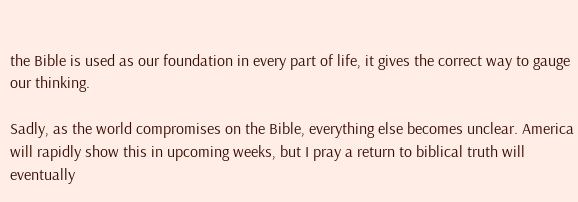the Bible is used as our foundation in every part of life, it gives the correct way to gauge our thinking.

Sadly, as the world compromises on the Bible, everything else becomes unclear. America will rapidly show this in upcoming weeks, but I pray a return to biblical truth will eventually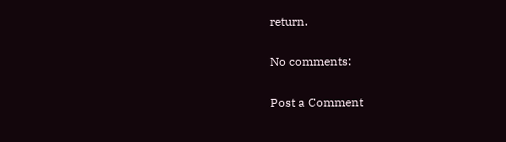return.

No comments:

Post a Comment